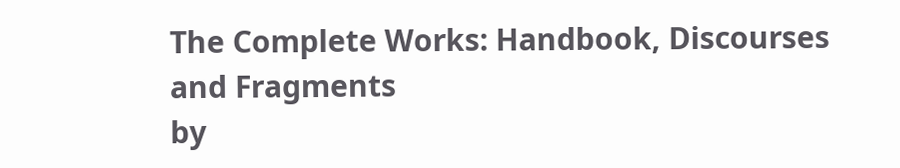The Complete Works: Handbook, Discourses and Fragments
by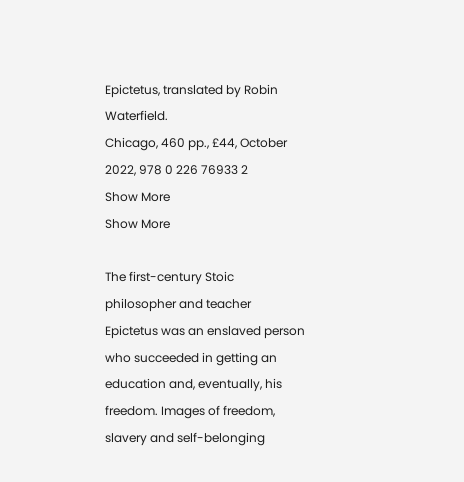Epictetus, translated by Robin Waterfield.
Chicago, 460 pp., £44, October 2022, 978 0 226 76933 2
Show More
Show More

The first-century Stoic philosopher and teacher Epictetus was an enslaved person who succeeded in getting an education and, eventually, his freedom. Images of freedom, slavery and self-belonging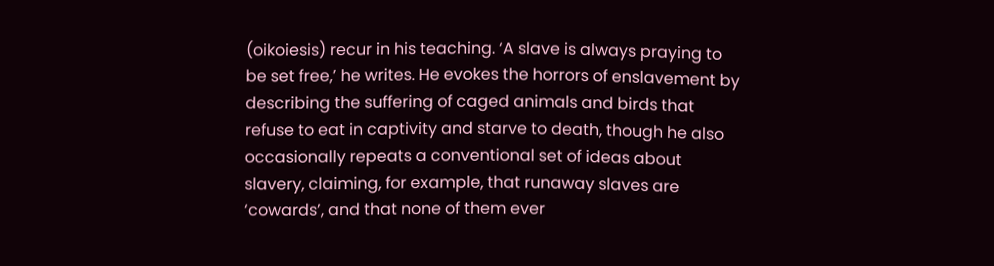(oikoiesis) recur in his teaching. ‘A slave is always praying to be set free,’ he writes. He evokes the horrors of enslavement by describing the suffering of caged animals and birds that refuse to eat in captivity and starve to death, though he also occasionally repeats a conventional set of ideas about slavery, claiming, for example, that runaway slaves are ‘cowards’, and that none of them ever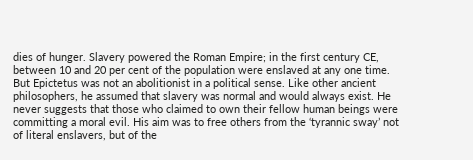dies of hunger. Slavery powered the Roman Empire; in the first century CE, between 10 and 20 per cent of the population were enslaved at any one time. But Epictetus was not an abolitionist in a political sense. Like other ancient philosophers, he assumed that slavery was normal and would always exist. He never suggests that those who claimed to own their fellow human beings were committing a moral evil. His aim was to free others from the ‘tyrannic sway’ not of literal enslavers, but of the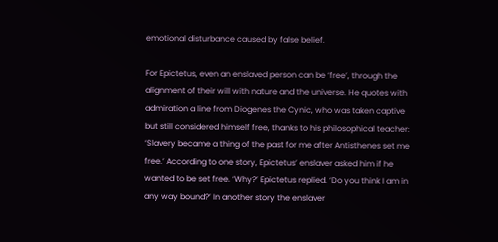emotional disturbance caused by false belief.

For Epictetus, even an enslaved person can be ‘free’, through the alignment of their will with nature and the universe. He quotes with admiration a line from Diogenes the Cynic, who was taken captive but still considered himself free, thanks to his philosophical teacher: ‘Slavery became a thing of the past for me after Antisthenes set me free.’ According to one story, Epictetus’ enslaver asked him if he wanted to be set free. ‘Why?’ Epictetus replied. ‘Do you think I am in any way bound?’ In another story the enslaver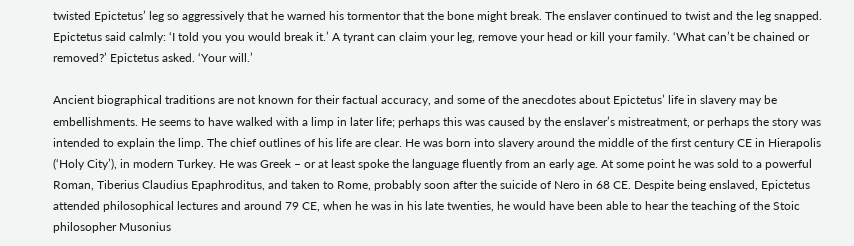twisted Epictetus’ leg so aggressively that he warned his tormentor that the bone might break. The enslaver continued to twist and the leg snapped. Epictetus said calmly: ‘I told you you would break it.’ A tyrant can claim your leg, remove your head or kill your family. ‘What can’t be chained or removed?’ Epictetus asked. ‘Your will.’

Ancient biographical traditions are not known for their factual accuracy, and some of the anecdotes about Epictetus’ life in slavery may be embellishments. He seems to have walked with a limp in later life; perhaps this was caused by the enslaver’s mistreatment, or perhaps the story was intended to explain the limp. The chief outlines of his life are clear. He was born into slavery around the middle of the first century CE in Hierapolis (‘Holy City’), in modern Turkey. He was Greek – or at least spoke the language fluently from an early age. At some point he was sold to a powerful Roman, Tiberius Claudius Epaphroditus, and taken to Rome, probably soon after the suicide of Nero in 68 CE. Despite being enslaved, Epictetus attended philosophical lectures and around 79 CE, when he was in his late twenties, he would have been able to hear the teaching of the Stoic philosopher Musonius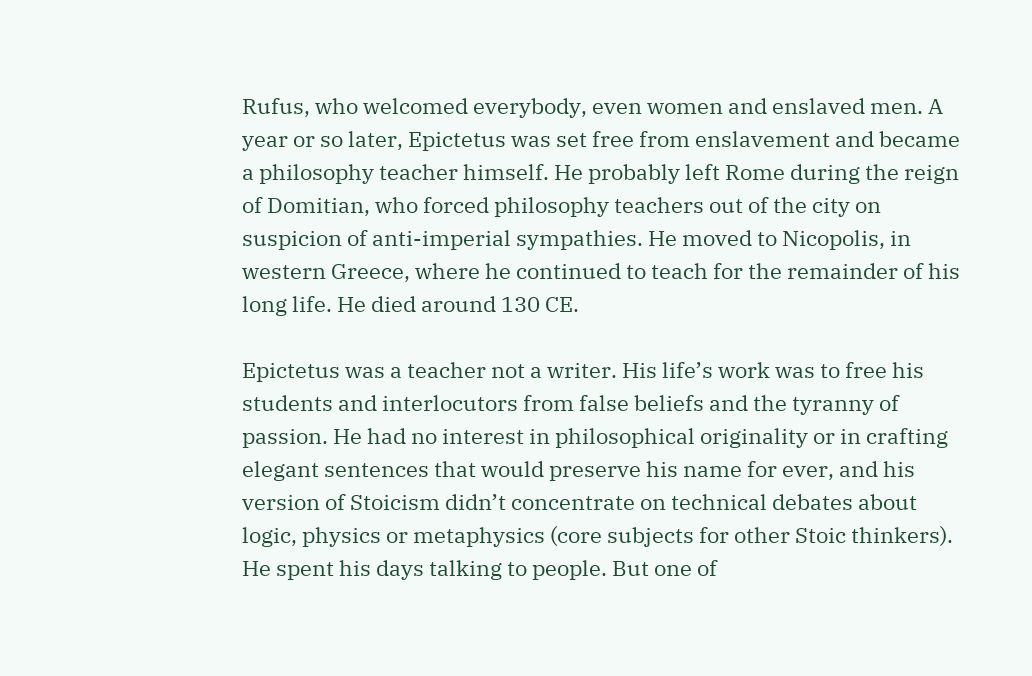Rufus, who welcomed everybody, even women and enslaved men. A year or so later, Epictetus was set free from enslavement and became a philosophy teacher himself. He probably left Rome during the reign of Domitian, who forced philosophy teachers out of the city on suspicion of anti-imperial sympathies. He moved to Nicopolis, in western Greece, where he continued to teach for the remainder of his long life. He died around 130 CE.

Epictetus was a teacher not a writer. His life’s work was to free his students and interlocutors from false beliefs and the tyranny of passion. He had no interest in philosophical originality or in crafting elegant sentences that would preserve his name for ever, and his version of Stoicism didn’t concentrate on technical debates about logic, physics or metaphysics (core subjects for other Stoic thinkers). He spent his days talking to people. But one of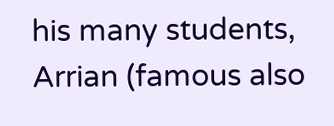his many students, Arrian (famous also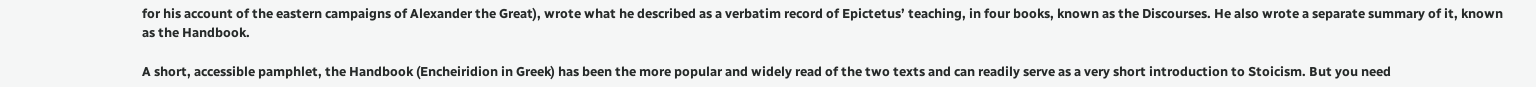for his account of the eastern campaigns of Alexander the Great), wrote what he described as a verbatim record of Epictetus’ teaching, in four books, known as the Discourses. He also wrote a separate summary of it, known as the Handbook.

A short, accessible pamphlet, the Handbook (Encheiridion in Greek) has been the more popular and widely read of the two texts and can readily serve as a very short introduction to Stoicism. But you need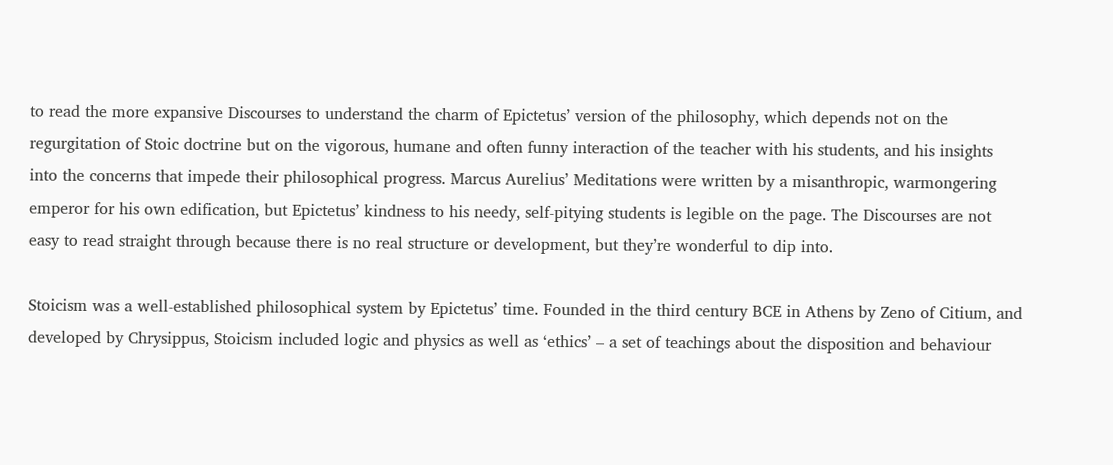to read the more expansive Discourses to understand the charm of Epictetus’ version of the philosophy, which depends not on the regurgitation of Stoic doctrine but on the vigorous, humane and often funny interaction of the teacher with his students, and his insights into the concerns that impede their philosophical progress. Marcus Aurelius’ Meditations were written by a misanthropic, warmongering emperor for his own edification, but Epictetus’ kindness to his needy, self-pitying students is legible on the page. The Discourses are not easy to read straight through because there is no real structure or development, but they’re wonderful to dip into.

Stoicism was a well-established philosophical system by Epictetus’ time. Founded in the third century BCE in Athens by Zeno of Citium, and developed by Chrysippus, Stoicism included logic and physics as well as ‘ethics’ – a set of teachings about the disposition and behaviour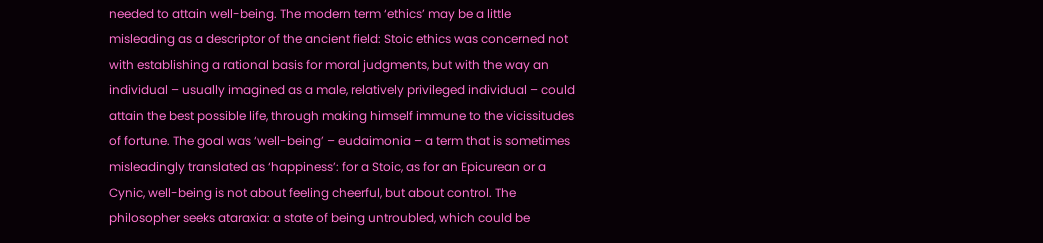needed to attain well-being. The modern term ‘ethics’ may be a little misleading as a descriptor of the ancient field: Stoic ethics was concerned not with establishing a rational basis for moral judgments, but with the way an individual – usually imagined as a male, relatively privileged individual – could attain the best possible life, through making himself immune to the vicissitudes of fortune. The goal was ‘well-being’ – eudaimonia – a term that is sometimes misleadingly translated as ‘happiness’: for a Stoic, as for an Epicurean or a Cynic, well-being is not about feeling cheerful, but about control. The philosopher seeks ataraxia: a state of being untroubled, which could be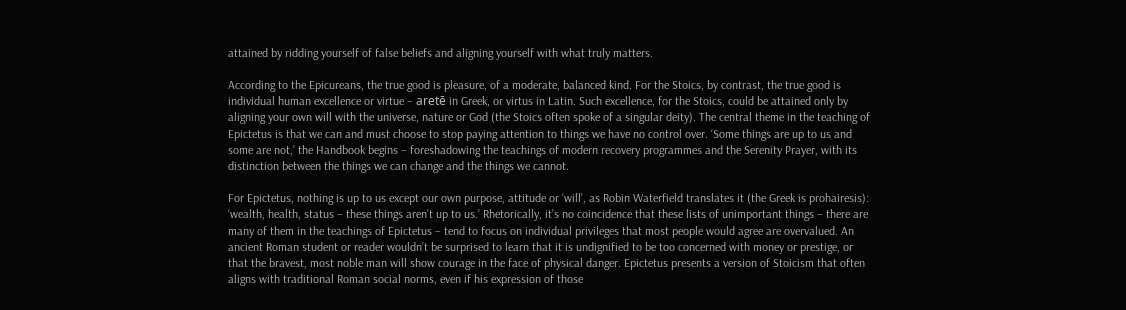attained by ridding yourself of false beliefs and aligning yourself with what truly matters.

According to the Epicureans, the true good is pleasure, of a moderate, balanced kind. For the Stoics, by contrast, the true good is individual human excellence or virtue – aretē in Greek, or virtus in Latin. Such excellence, for the Stoics, could be attained only by aligning your own will with the universe, nature or God (the Stoics often spoke of a singular deity). The central theme in the teaching of Epictetus is that we can and must choose to stop paying attention to things we have no control over. ‘Some things are up to us and some are not,’ the Handbook begins – foreshadowing the teachings of modern recovery programmes and the Serenity Prayer, with its distinction between the things we can change and the things we cannot.

For Epictetus, nothing is up to us except our own purpose, attitude or ‘will’, as Robin Waterfield translates it (the Greek is prohairesis): ‘wealth, health, status – these things aren’t up to us.’ Rhetorically, it’s no coincidence that these lists of unimportant things – there are many of them in the teachings of Epictetus – tend to focus on individual privileges that most people would agree are overvalued. An ancient Roman student or reader wouldn’t be surprised to learn that it is undignified to be too concerned with money or prestige, or that the bravest, most noble man will show courage in the face of physical danger. Epictetus presents a version of Stoicism that often aligns with traditional Roman social norms, even if his expression of those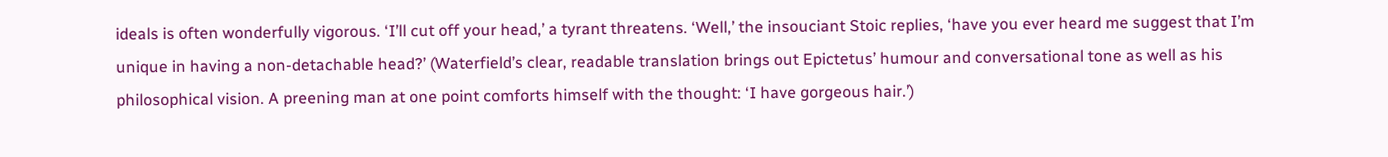ideals is often wonderfully vigorous. ‘I’ll cut off your head,’ a tyrant threatens. ‘Well,’ the insouciant Stoic replies, ‘have you ever heard me suggest that I’m unique in having a non-detachable head?’ (Waterfield’s clear, readable translation brings out Epictetus’ humour and conversational tone as well as his philosophical vision. A preening man at one point comforts himself with the thought: ‘I have gorgeous hair.’)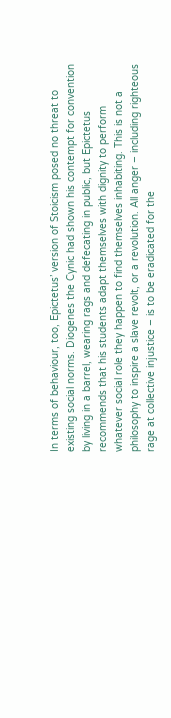In terms of behaviour, too, Epictetus’ version of Stoicism posed no threat to existing social norms. Diogenes the Cynic had shown his contempt for convention by living in a barrel, wearing rags and defecating in public, but Epictetus recommends that his students adapt themselves with dignity to perform whatever social role they happen to find themselves inhabiting. This is not a philosophy to inspire a slave revolt, or a revolution. All anger – including righteous rage at collective injustice – is to be eradicated for the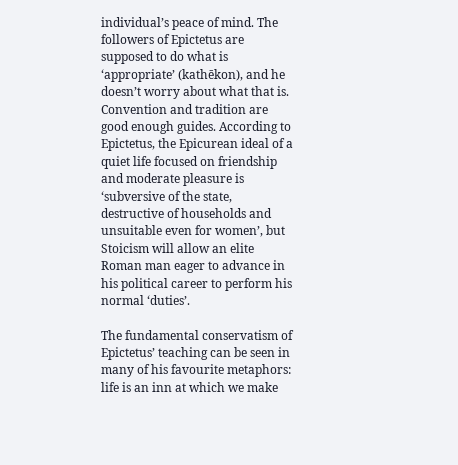individual’s peace of mind. The followers of Epictetus are supposed to do what is ‘appropriate’ (kathēkon), and he doesn’t worry about what that is. Convention and tradition are good enough guides. According to Epictetus, the Epicurean ideal of a quiet life focused on friendship and moderate pleasure is ‘subversive of the state, destructive of households and unsuitable even for women’, but Stoicism will allow an elite Roman man eager to advance in his political career to perform his normal ‘duties’.

The fundamental conservatism of Epictetus’ teaching can be seen in many of his favourite metaphors: life is an inn at which we make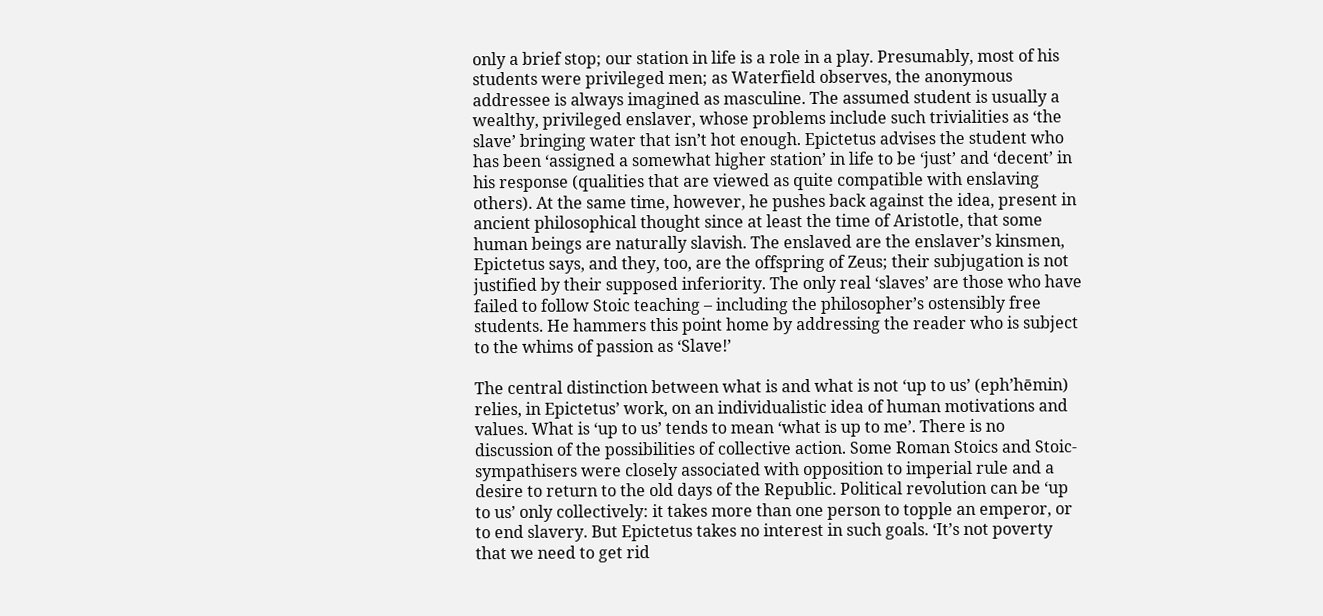only a brief stop; our station in life is a role in a play. Presumably, most of his students were privileged men; as Waterfield observes, the anonymous addressee is always imagined as masculine. The assumed student is usually a wealthy, privileged enslaver, whose problems include such trivialities as ‘the slave’ bringing water that isn’t hot enough. Epictetus advises the student who has been ‘assigned a somewhat higher station’ in life to be ‘just’ and ‘decent’ in his response (qualities that are viewed as quite compatible with enslaving others). At the same time, however, he pushes back against the idea, present in ancient philosophical thought since at least the time of Aristotle, that some human beings are naturally slavish. The enslaved are the enslaver’s kinsmen, Epictetus says, and they, too, are the offspring of Zeus; their subjugation is not justified by their supposed inferiority. The only real ‘slaves’ are those who have failed to follow Stoic teaching – including the philosopher’s ostensibly free students. He hammers this point home by addressing the reader who is subject to the whims of passion as ‘Slave!’

The central distinction between what is and what is not ‘up to us’ (eph’hēmin) relies, in Epictetus’ work, on an individualistic idea of human motivations and values. What is ‘up to us’ tends to mean ‘what is up to me’. There is no discussion of the possibilities of collective action. Some Roman Stoics and Stoic-sympathisers were closely associated with opposition to imperial rule and a desire to return to the old days of the Republic. Political revolution can be ‘up to us’ only collectively: it takes more than one person to topple an emperor, or to end slavery. But Epictetus takes no interest in such goals. ‘It’s not poverty that we need to get rid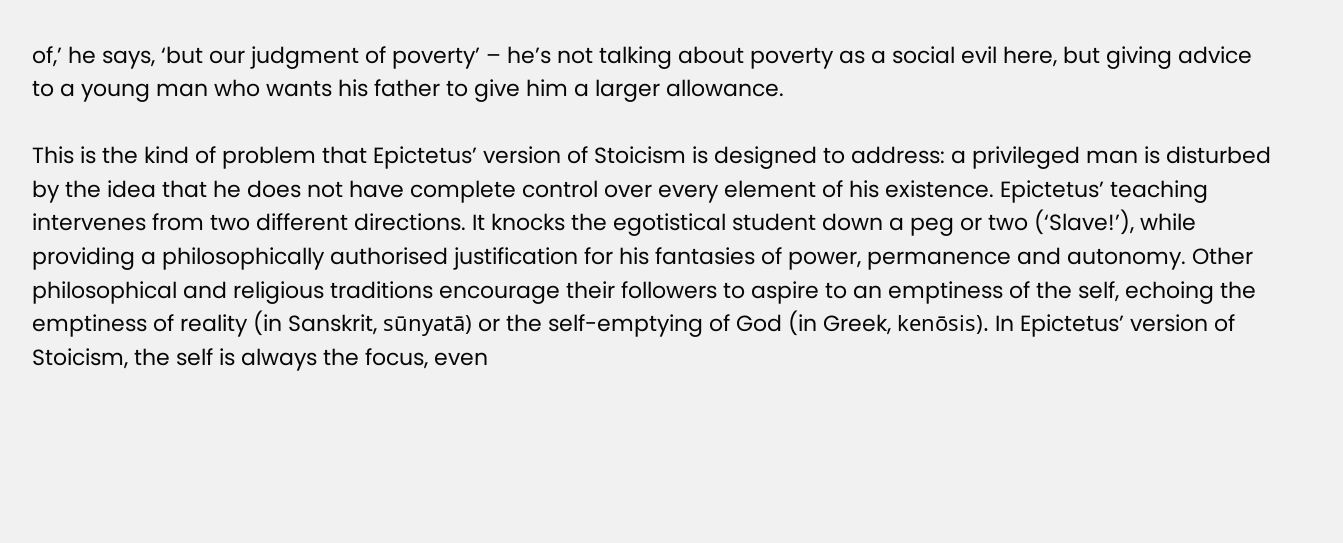of,’ he says, ‘but our judgment of poverty’ – he’s not talking about poverty as a social evil here, but giving advice to a young man who wants his father to give him a larger allowance.

This is the kind of problem that Epictetus’ version of Stoicism is designed to address: a privileged man is disturbed by the idea that he does not have complete control over every element of his existence. Epictetus’ teaching intervenes from two different directions. It knocks the egotistical student down a peg or two (‘Slave!’), while providing a philosophically authorised justification for his fantasies of power, permanence and autonomy. Other philosophical and religious traditions encourage their followers to aspire to an emptiness of the self, echoing the emptiness of reality (in Sanskrit, sūnyatā) or the self-emptying of God (in Greek, kenōsis). In Epictetus’ version of Stoicism, the self is always the focus, even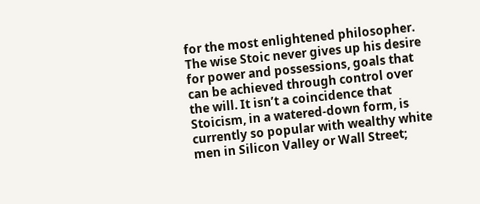for the most enlightened philosopher. The wise Stoic never gives up his desire for power and possessions, goals that can be achieved through control over the will. It isn’t a coincidence that Stoicism, in a watered-down form, is currently so popular with wealthy white men in Silicon Valley or Wall Street;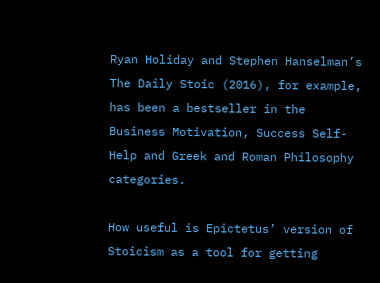Ryan Holiday and Stephen Hanselman’s The Daily Stoic (2016), for example, has been a bestseller in the Business Motivation, Success Self-Help and Greek and Roman Philosophy categories.

How useful is Epictetus’ version of Stoicism as a tool for getting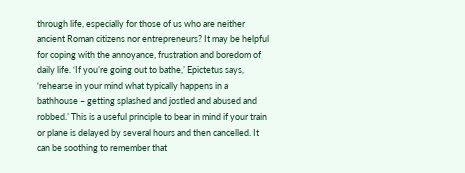through life, especially for those of us who are neither ancient Roman citizens nor entrepreneurs? It may be helpful for coping with the annoyance, frustration and boredom of daily life. ‘If you’re going out to bathe,’ Epictetus says, ‘rehearse in your mind what typically happens in a bathhouse – getting splashed and jostled and abused and robbed.’ This is a useful principle to bear in mind if your train or plane is delayed by several hours and then cancelled. It can be soothing to remember that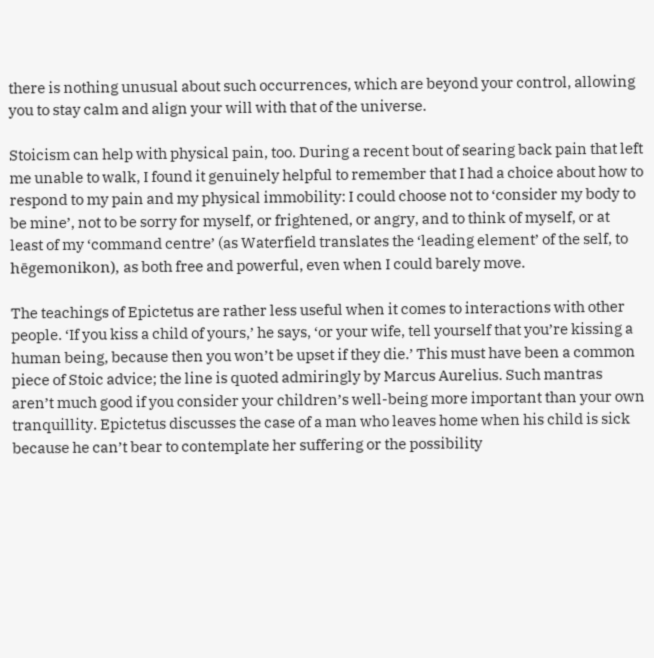there is nothing unusual about such occurrences, which are beyond your control, allowing you to stay calm and align your will with that of the universe.

Stoicism can help with physical pain, too. During a recent bout of searing back pain that left me unable to walk, I found it genuinely helpful to remember that I had a choice about how to respond to my pain and my physical immobility: I could choose not to ‘consider my body to be mine’, not to be sorry for myself, or frightened, or angry, and to think of myself, or at least of my ‘command centre’ (as Waterfield translates the ‘leading element’ of the self, to hēgemonikon), as both free and powerful, even when I could barely move.

The teachings of Epictetus are rather less useful when it comes to interactions with other people. ‘If you kiss a child of yours,’ he says, ‘or your wife, tell yourself that you’re kissing a human being, because then you won’t be upset if they die.’ This must have been a common piece of Stoic advice; the line is quoted admiringly by Marcus Aurelius. Such mantras aren’t much good if you consider your children’s well-being more important than your own tranquillity. Epictetus discusses the case of a man who leaves home when his child is sick because he can’t bear to contemplate her suffering or the possibility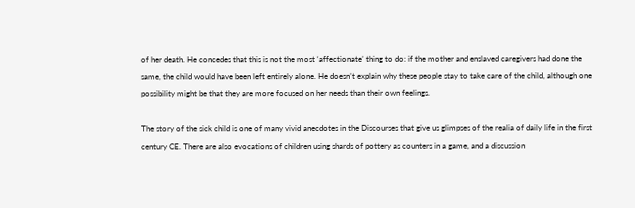of her death. He concedes that this is not the most ‘affectionate’ thing to do: if the mother and enslaved caregivers had done the same, the child would have been left entirely alone. He doesn’t explain why these people stay to take care of the child, although one possibility might be that they are more focused on her needs than their own feelings.

The story of the sick child is one of many vivid anecdotes in the Discourses that give us glimpses of the realia of daily life in the first century CE. There are also evocations of children using shards of pottery as counters in a game, and a discussion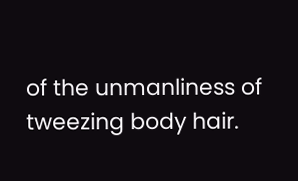of the unmanliness of tweezing body hair.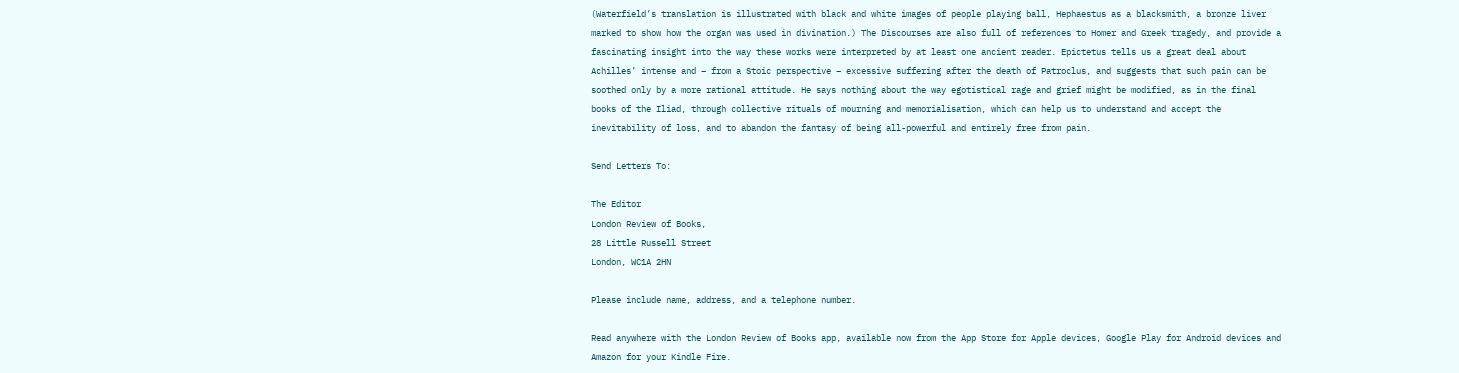(Waterfield’s translation is illustrated with black and white images of people playing ball, Hephaestus as a blacksmith, a bronze liver marked to show how the organ was used in divination.) The Discourses are also full of references to Homer and Greek tragedy, and provide a fascinating insight into the way these works were interpreted by at least one ancient reader. Epictetus tells us a great deal about Achilles’ intense and – from a Stoic perspective – excessive suffering after the death of Patroclus, and suggests that such pain can be soothed only by a more rational attitude. He says nothing about the way egotistical rage and grief might be modified, as in the final books of the Iliad, through collective rituals of mourning and memorialisation, which can help us to understand and accept the inevitability of loss, and to abandon the fantasy of being all-powerful and entirely free from pain.

Send Letters To:

The Editor
London Review of Books,
28 Little Russell Street
London, WC1A 2HN

Please include name, address, and a telephone number.

Read anywhere with the London Review of Books app, available now from the App Store for Apple devices, Google Play for Android devices and Amazon for your Kindle Fire.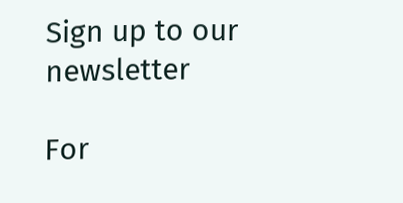Sign up to our newsletter

For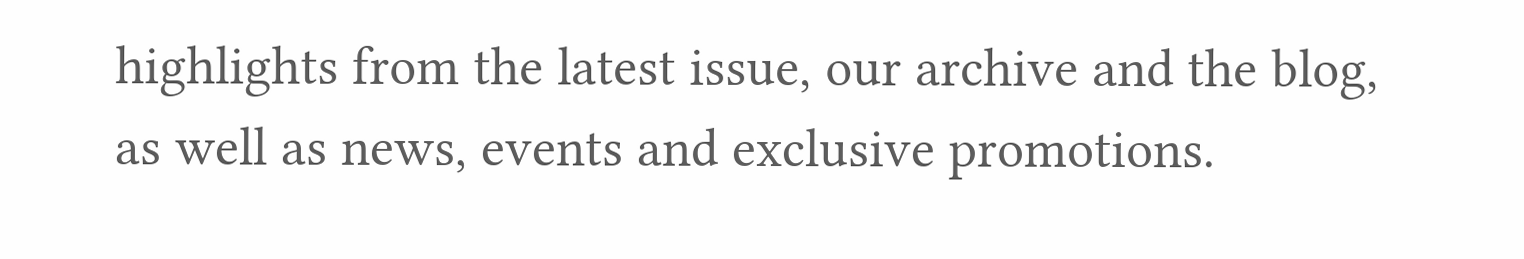highlights from the latest issue, our archive and the blog, as well as news, events and exclusive promotions.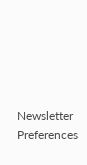Newsletter Preferences